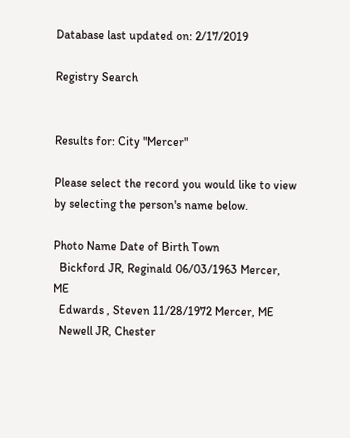Database last updated on: 2/17/2019

Registry Search


Results for: City "Mercer"

Please select the record you would like to view by selecting the person's name below.

Photo Name Date of Birth Town
  Bickford JR, Reginald 06/03/1963 Mercer, ME
  Edwards , Steven 11/28/1972 Mercer, ME
  Newell JR, Chester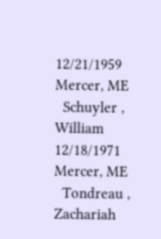12/21/1959 Mercer, ME
  Schuyler , William 12/18/1971 Mercer, ME
  Tondreau , Zachariah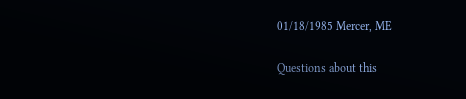01/18/1985 Mercer, ME

Questions about this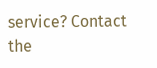service? Contact the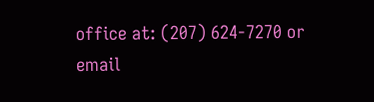office at: (207) 624-7270 or email